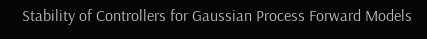Stability of Controllers for Gaussian Process Forward Models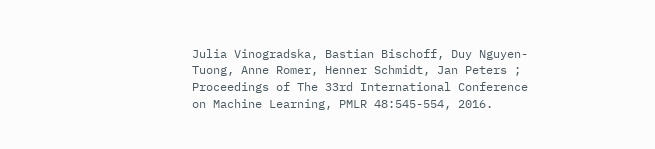Julia Vinogradska, Bastian Bischoff, Duy Nguyen-Tuong, Anne Romer, Henner Schmidt, Jan Peters ;
Proceedings of The 33rd International Conference on Machine Learning, PMLR 48:545-554, 2016.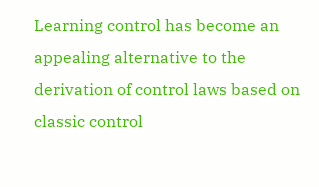Learning control has become an appealing alternative to the derivation of control laws based on classic control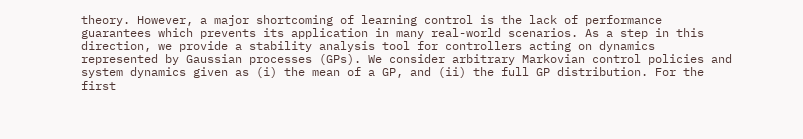theory. However, a major shortcoming of learning control is the lack of performance guarantees which prevents its application in many real-world scenarios. As a step in this direction, we provide a stability analysis tool for controllers acting on dynamics represented by Gaussian processes (GPs). We consider arbitrary Markovian control policies and system dynamics given as (i) the mean of a GP, and (ii) the full GP distribution. For the first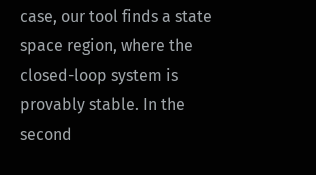case, our tool finds a state space region, where the closed-loop system is provably stable. In the second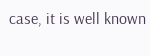case, it is well known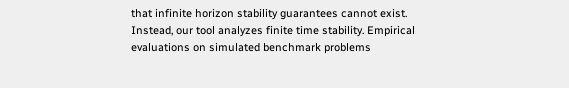that infinite horizon stability guarantees cannot exist. Instead, our tool analyzes finite time stability. Empirical evaluations on simulated benchmark problems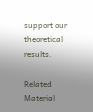support our theoretical results.

Related Material